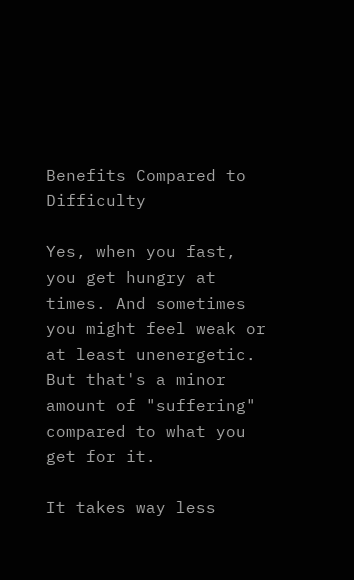Benefits Compared to Difficulty

Yes, when you fast, you get hungry at times. And sometimes you might feel weak or at least unenergetic. But that's a minor amount of "suffering" compared to what you get for it.

It takes way less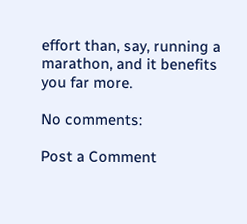effort than, say, running a marathon, and it benefits you far more.

No comments:

Post a Comment